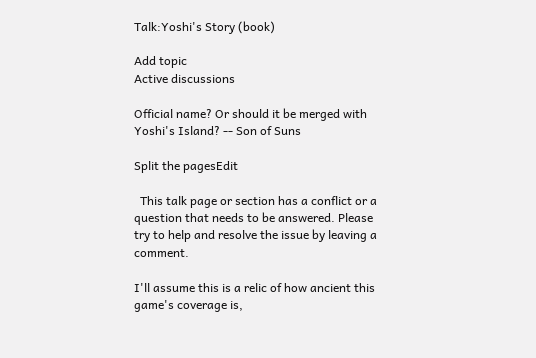Talk:Yoshi's Story (book)

Add topic
Active discussions

Official name? Or should it be merged with Yoshi's Island? -- Son of Suns

Split the pagesEdit

  This talk page or section has a conflict or a question that needs to be answered. Please try to help and resolve the issue by leaving a comment.

I'll assume this is a relic of how ancient this game's coverage is,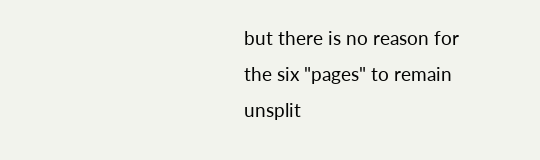but there is no reason for the six "pages" to remain unsplit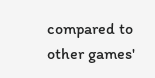compared to other games'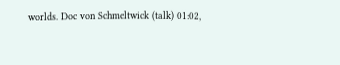worlds. Doc von Schmeltwick (talk) 01:02,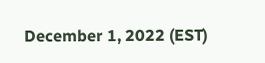December 1, 2022 (EST)